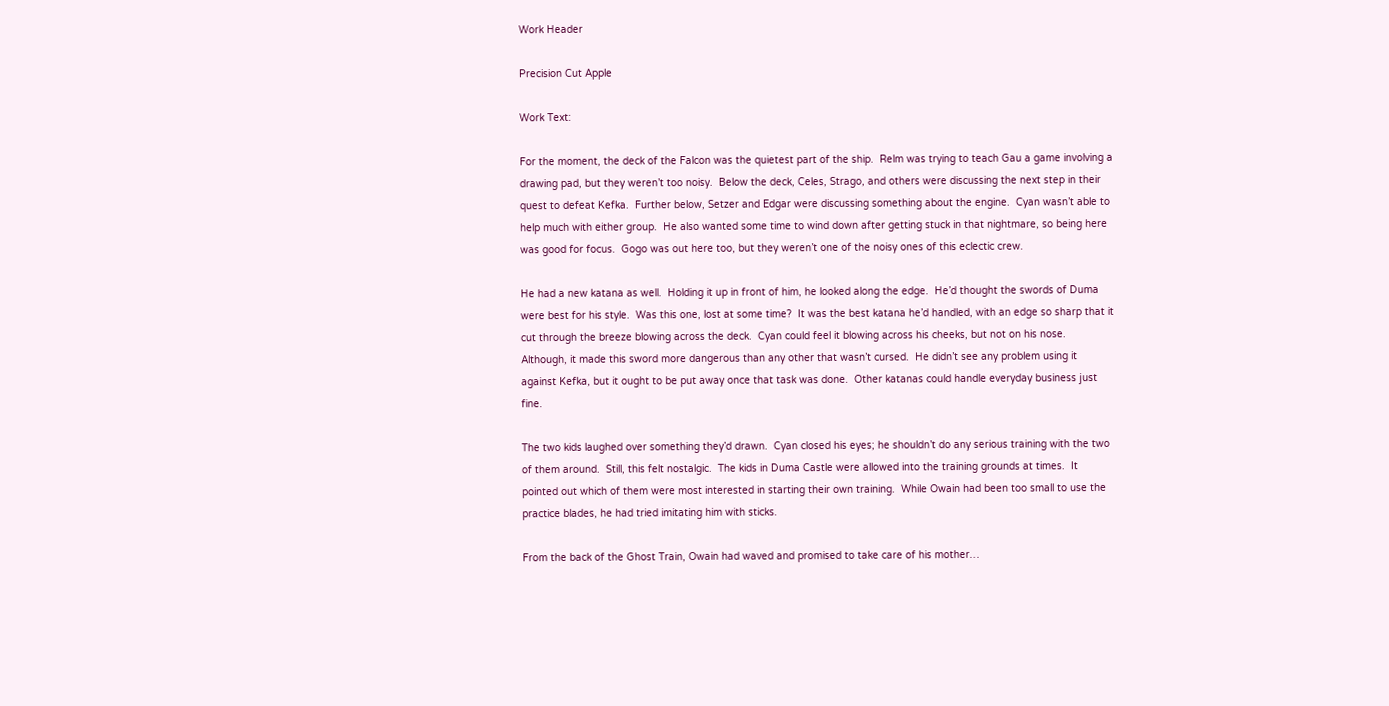Work Header

Precision Cut Apple

Work Text:

For the moment, the deck of the Falcon was the quietest part of the ship.  Relm was trying to teach Gau a game involving a drawing pad, but they weren’t too noisy.  Below the deck, Celes, Strago, and others were discussing the next step in their quest to defeat Kefka.  Further below, Setzer and Edgar were discussing something about the engine.  Cyan wasn’t able to help much with either group.  He also wanted some time to wind down after getting stuck in that nightmare, so being here was good for focus.  Gogo was out here too, but they weren’t one of the noisy ones of this eclectic crew.

He had a new katana as well.  Holding it up in front of him, he looked along the edge.  He’d thought the swords of Duma were best for his style.  Was this one, lost at some time?  It was the best katana he’d handled, with an edge so sharp that it cut through the breeze blowing across the deck.  Cyan could feel it blowing across his cheeks, but not on his nose.  Although, it made this sword more dangerous than any other that wasn’t cursed.  He didn’t see any problem using it against Kefka, but it ought to be put away once that task was done.  Other katanas could handle everyday business just fine.

The two kids laughed over something they’d drawn.  Cyan closed his eyes; he shouldn’t do any serious training with the two of them around.  Still, this felt nostalgic.  The kids in Duma Castle were allowed into the training grounds at times.  It pointed out which of them were most interested in starting their own training.  While Owain had been too small to use the practice blades, he had tried imitating him with sticks.

From the back of the Ghost Train, Owain had waved and promised to take care of his mother…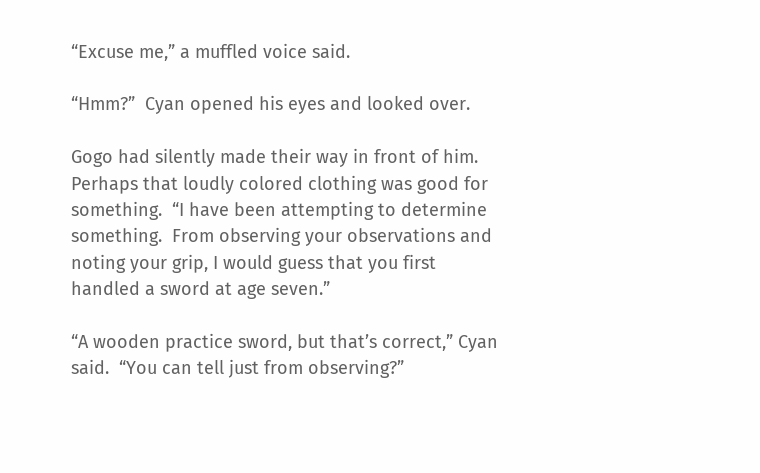“Excuse me,” a muffled voice said.

“Hmm?”  Cyan opened his eyes and looked over.

Gogo had silently made their way in front of him.  Perhaps that loudly colored clothing was good for something.  “I have been attempting to determine something.  From observing your observations and noting your grip, I would guess that you first handled a sword at age seven.”

“A wooden practice sword, but that’s correct,” Cyan said.  “You can tell just from observing?”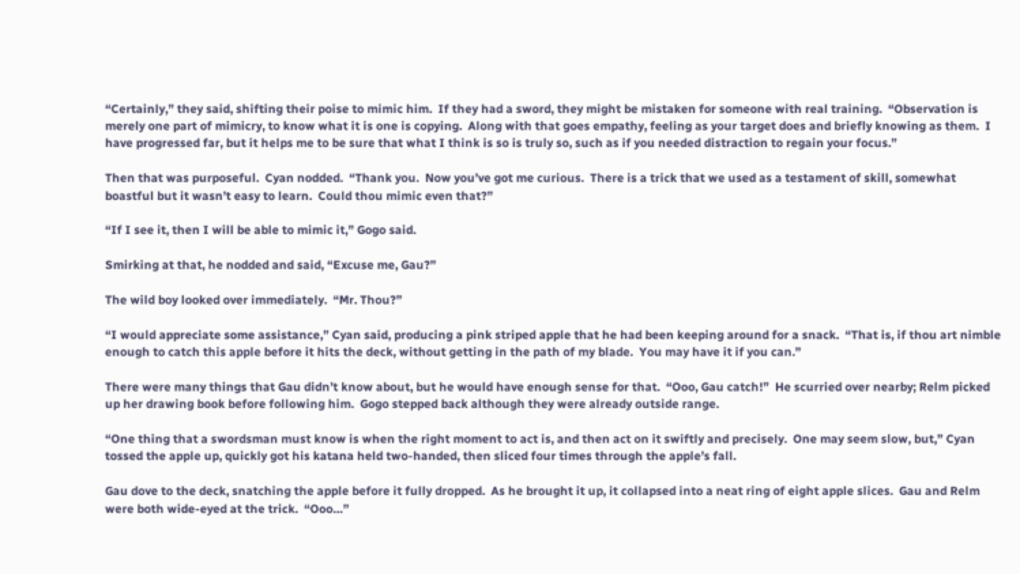“Certainly,” they said, shifting their poise to mimic him.  If they had a sword, they might be mistaken for someone with real training.  “Observation is merely one part of mimicry, to know what it is one is copying.  Along with that goes empathy, feeling as your target does and briefly knowing as them.  I have progressed far, but it helps me to be sure that what I think is so is truly so, such as if you needed distraction to regain your focus.”

Then that was purposeful.  Cyan nodded.  “Thank you.  Now you’ve got me curious.  There is a trick that we used as a testament of skill, somewhat boastful but it wasn’t easy to learn.  Could thou mimic even that?”

“If I see it, then I will be able to mimic it,” Gogo said.

Smirking at that, he nodded and said, “Excuse me, Gau?”

The wild boy looked over immediately.  “Mr. Thou?”

“I would appreciate some assistance,” Cyan said, producing a pink striped apple that he had been keeping around for a snack.  “That is, if thou art nimble enough to catch this apple before it hits the deck, without getting in the path of my blade.  You may have it if you can.”

There were many things that Gau didn’t know about, but he would have enough sense for that.  “Ooo, Gau catch!”  He scurried over nearby; Relm picked up her drawing book before following him.  Gogo stepped back although they were already outside range.

“One thing that a swordsman must know is when the right moment to act is, and then act on it swiftly and precisely.  One may seem slow, but,” Cyan tossed the apple up, quickly got his katana held two-handed, then sliced four times through the apple’s fall.

Gau dove to the deck, snatching the apple before it fully dropped.  As he brought it up, it collapsed into a neat ring of eight apple slices.  Gau and Relm were both wide-eyed at the trick.  “Ooo…”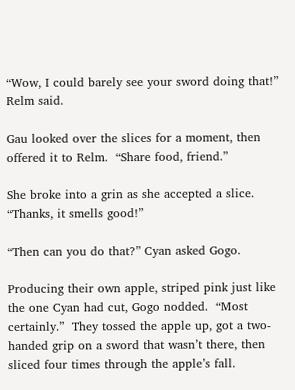“Wow, I could barely see your sword doing that!” Relm said.

Gau looked over the slices for a moment, then offered it to Relm.  “Share food, friend.”

She broke into a grin as she accepted a slice.  “Thanks, it smells good!”

“Then can you do that?” Cyan asked Gogo.

Producing their own apple, striped pink just like the one Cyan had cut, Gogo nodded.  “Most certainly.”  They tossed the apple up, got a two-handed grip on a sword that wasn’t there, then sliced four times through the apple’s fall.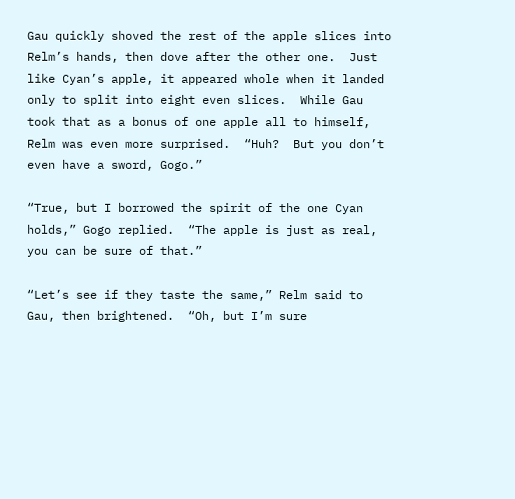Gau quickly shoved the rest of the apple slices into Relm’s hands, then dove after the other one.  Just like Cyan’s apple, it appeared whole when it landed only to split into eight even slices.  While Gau took that as a bonus of one apple all to himself, Relm was even more surprised.  “Huh?  But you don’t even have a sword, Gogo.”

“True, but I borrowed the spirit of the one Cyan holds,” Gogo replied.  “The apple is just as real, you can be sure of that.”

“Let’s see if they taste the same,” Relm said to Gau, then brightened.  “Oh, but I’m sure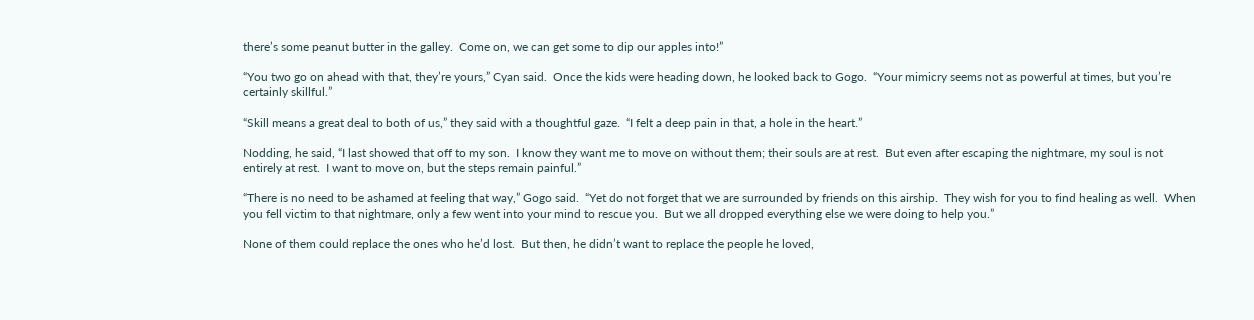there’s some peanut butter in the galley.  Come on, we can get some to dip our apples into!”

“You two go on ahead with that, they’re yours,” Cyan said.  Once the kids were heading down, he looked back to Gogo.  “Your mimicry seems not as powerful at times, but you’re certainly skillful.”

“Skill means a great deal to both of us,” they said with a thoughtful gaze.  “I felt a deep pain in that, a hole in the heart.”

Nodding, he said, “I last showed that off to my son.  I know they want me to move on without them; their souls are at rest.  But even after escaping the nightmare, my soul is not entirely at rest.  I want to move on, but the steps remain painful.”

“There is no need to be ashamed at feeling that way,” Gogo said.  “Yet do not forget that we are surrounded by friends on this airship.  They wish for you to find healing as well.  When you fell victim to that nightmare, only a few went into your mind to rescue you.  But we all dropped everything else we were doing to help you.”

None of them could replace the ones who he’d lost.  But then, he didn’t want to replace the people he loved,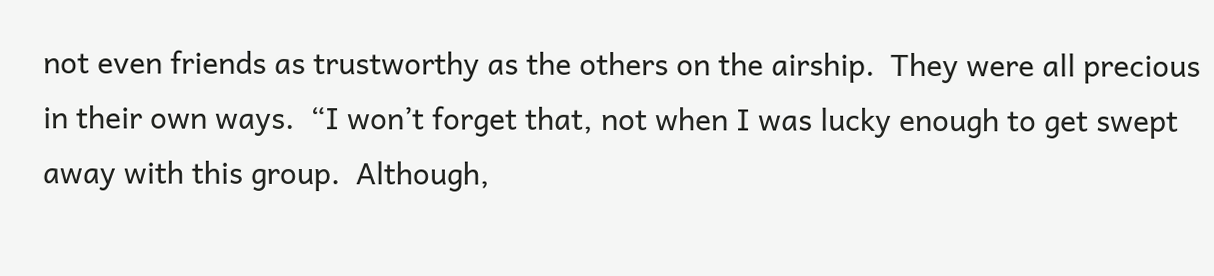not even friends as trustworthy as the others on the airship.  They were all precious in their own ways.  “I won’t forget that, not when I was lucky enough to get swept away with this group.  Although,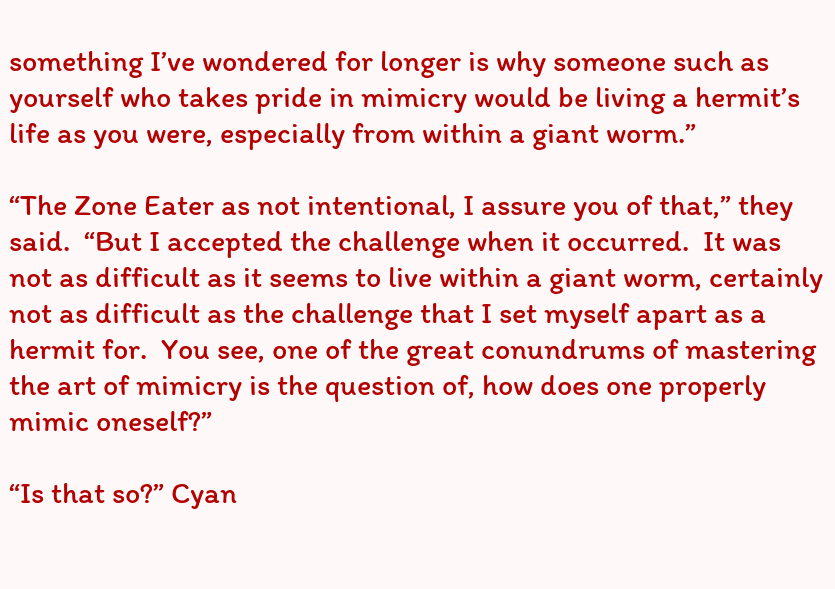something I’ve wondered for longer is why someone such as yourself who takes pride in mimicry would be living a hermit’s life as you were, especially from within a giant worm.”

“The Zone Eater as not intentional, I assure you of that,” they said.  “But I accepted the challenge when it occurred.  It was not as difficult as it seems to live within a giant worm, certainly not as difficult as the challenge that I set myself apart as a hermit for.  You see, one of the great conundrums of mastering the art of mimicry is the question of, how does one properly mimic oneself?”

“Is that so?” Cyan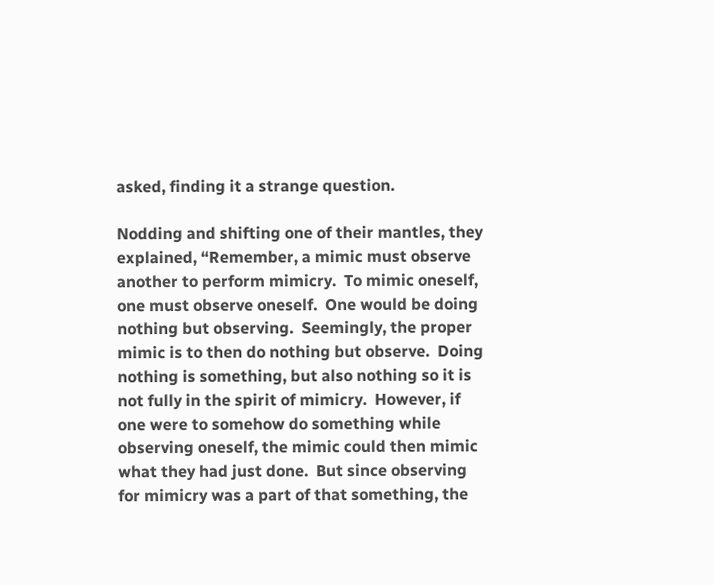asked, finding it a strange question.

Nodding and shifting one of their mantles, they explained, “Remember, a mimic must observe another to perform mimicry.  To mimic oneself, one must observe oneself.  One would be doing nothing but observing.  Seemingly, the proper mimic is to then do nothing but observe.  Doing nothing is something, but also nothing so it is not fully in the spirit of mimicry.  However, if one were to somehow do something while observing oneself, the mimic could then mimic what they had just done.  But since observing for mimicry was a part of that something, the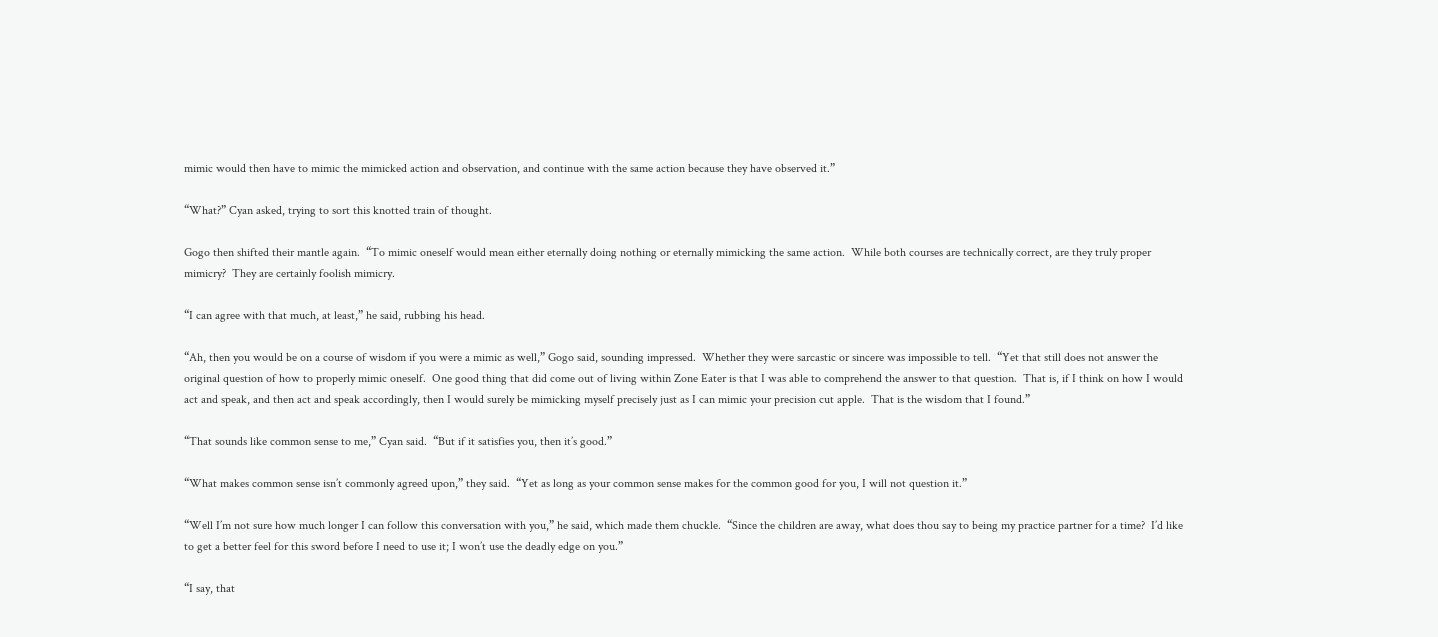mimic would then have to mimic the mimicked action and observation, and continue with the same action because they have observed it.”

“What?” Cyan asked, trying to sort this knotted train of thought.

Gogo then shifted their mantle again.  “To mimic oneself would mean either eternally doing nothing or eternally mimicking the same action.  While both courses are technically correct, are they truly proper mimicry?  They are certainly foolish mimicry.

“I can agree with that much, at least,” he said, rubbing his head.

“Ah, then you would be on a course of wisdom if you were a mimic as well,” Gogo said, sounding impressed.  Whether they were sarcastic or sincere was impossible to tell.  “Yet that still does not answer the original question of how to properly mimic oneself.  One good thing that did come out of living within Zone Eater is that I was able to comprehend the answer to that question.  That is, if I think on how I would act and speak, and then act and speak accordingly, then I would surely be mimicking myself precisely just as I can mimic your precision cut apple.  That is the wisdom that I found.”

“That sounds like common sense to me,” Cyan said.  “But if it satisfies you, then it’s good.”

“What makes common sense isn’t commonly agreed upon,” they said.  “Yet as long as your common sense makes for the common good for you, I will not question it.”

“Well I’m not sure how much longer I can follow this conversation with you,” he said, which made them chuckle.  “Since the children are away, what does thou say to being my practice partner for a time?  I’d like to get a better feel for this sword before I need to use it; I won’t use the deadly edge on you.”

“I say, that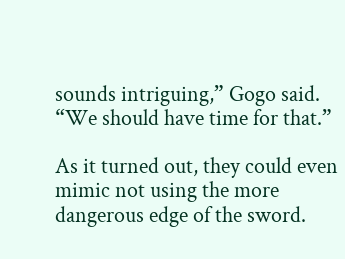sounds intriguing,” Gogo said.  “We should have time for that.”

As it turned out, they could even mimic not using the more dangerous edge of the sword.